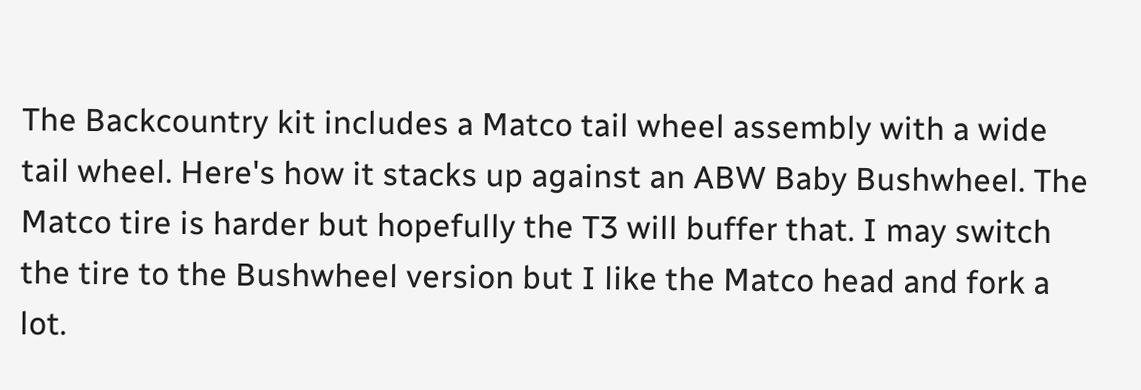The Backcountry kit includes a Matco tail wheel assembly with a wide tail wheel. Here's how it stacks up against an ABW Baby Bushwheel. The Matco tire is harder but hopefully the T3 will buffer that. I may switch the tire to the Bushwheel version but I like the Matco head and fork a lot.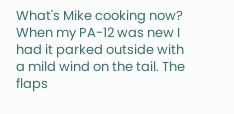What's Mike cooking now? When my PA-12 was new I had it parked outside with a mild wind on the tail. The flaps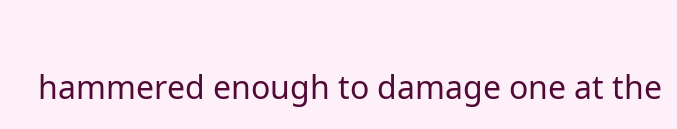hammered enough to damage one at the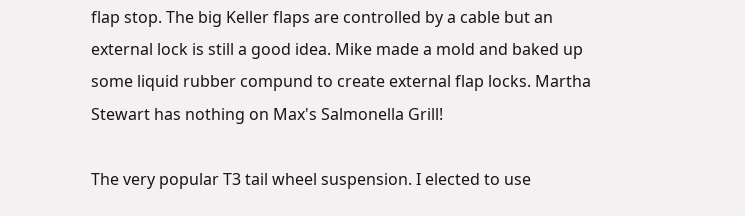flap stop. The big Keller flaps are controlled by a cable but an external lock is still a good idea. Mike made a mold and baked up some liquid rubber compund to create external flap locks. Martha Stewart has nothing on Max's Salmonella Grill!

The very popular T3 tail wheel suspension. I elected to use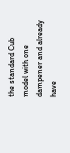the standard Cub model with one dampener and already have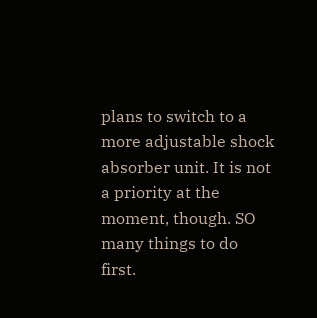plans to switch to a more adjustable shock absorber unit. It is not a priority at the moment, though. SO many things to do first.